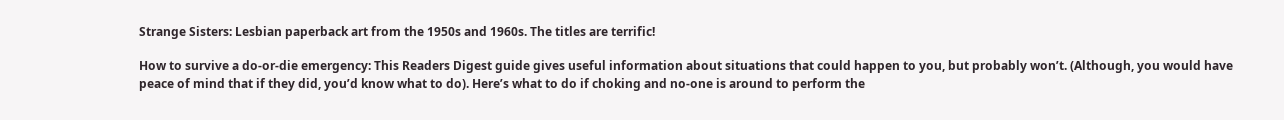Strange Sisters: Lesbian paperback art from the 1950s and 1960s. The titles are terrific!

How to survive a do-or-die emergency: This Readers Digest guide gives useful information about situations that could happen to you, but probably won’t. (Although, you would have peace of mind that if they did, you’d know what to do). Here’s what to do if choking and no-one is around to perform the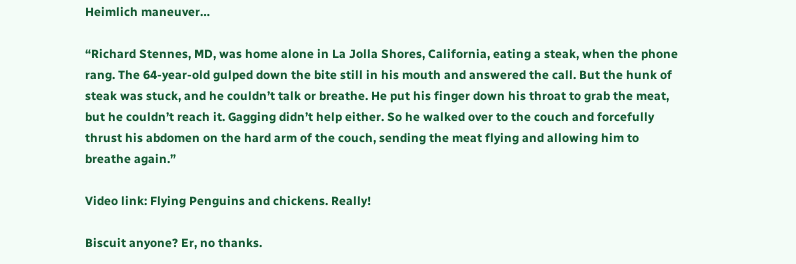Heimlich maneuver…

“Richard Stennes, MD, was home alone in La Jolla Shores, California, eating a steak, when the phone rang. The 64-year-old gulped down the bite still in his mouth and answered the call. But the hunk of steak was stuck, and he couldn’t talk or breathe. He put his finger down his throat to grab the meat, but he couldn’t reach it. Gagging didn’t help either. So he walked over to the couch and forcefully thrust his abdomen on the hard arm of the couch, sending the meat flying and allowing him to breathe again.”

Video link: Flying Penguins and chickens. Really!

Biscuit anyone? Er, no thanks.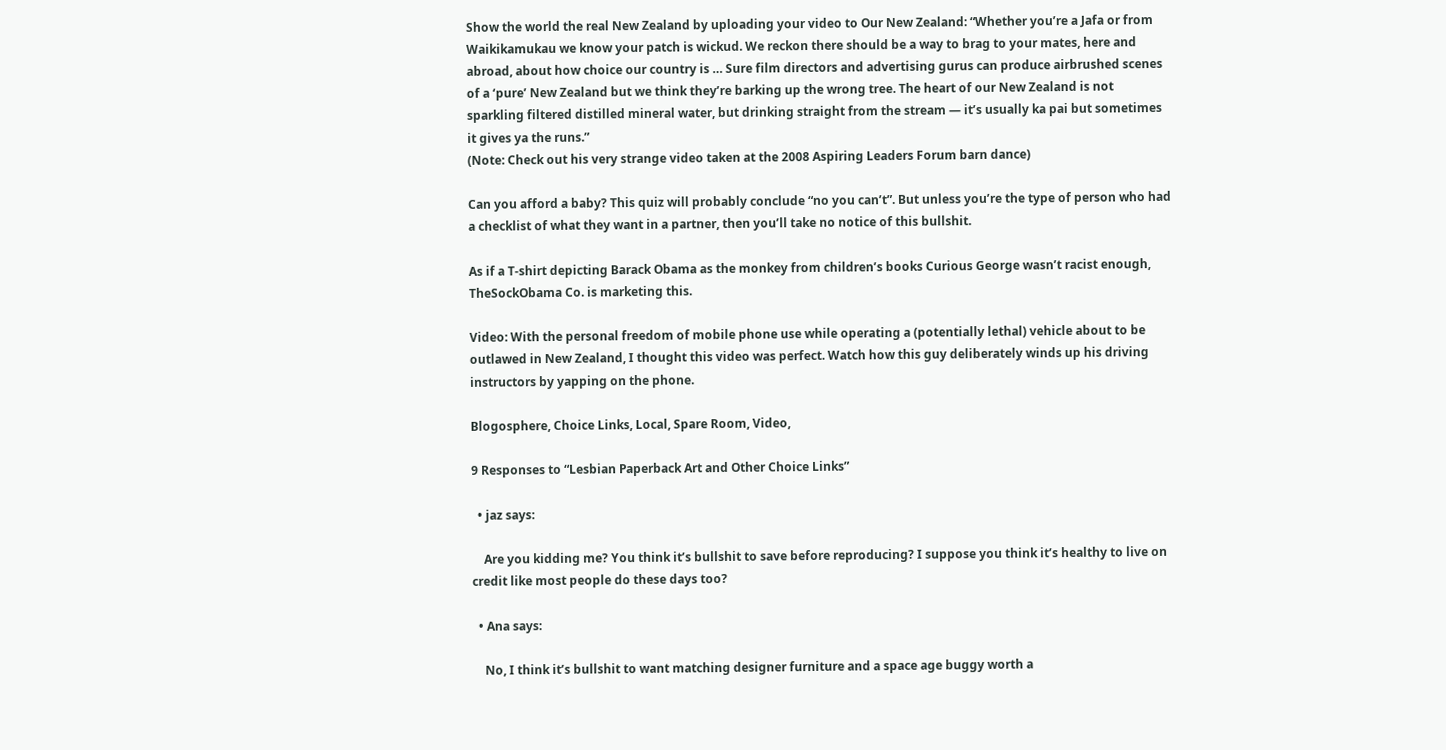Show the world the real New Zealand by uploading your video to Our New Zealand: “Whether you’re a Jafa or from Waikikamukau we know your patch is wickud. We reckon there should be a way to brag to your mates, here and abroad, about how choice our country is … Sure film directors and advertising gurus can produce airbrushed scenes of a ‘pure’ New Zealand but we think they’re barking up the wrong tree. The heart of our New Zealand is not sparkling filtered distilled mineral water, but drinking straight from the stream — it’s usually ka pai but sometimes it gives ya the runs.”
(Note: Check out his very strange video taken at the 2008 Aspiring Leaders Forum barn dance)

Can you afford a baby? This quiz will probably conclude “no you can’t”. But unless you’re the type of person who had a checklist of what they want in a partner, then you’ll take no notice of this bullshit.

As if a T-shirt depicting Barack Obama as the monkey from children’s books Curious George wasn’t racist enough, TheSockObama Co. is marketing this.

Video: With the personal freedom of mobile phone use while operating a (potentially lethal) vehicle about to be outlawed in New Zealand, I thought this video was perfect. Watch how this guy deliberately winds up his driving instructors by yapping on the phone.

Blogosphere, Choice Links, Local, Spare Room, Video,

9 Responses to “Lesbian Paperback Art and Other Choice Links”

  • jaz says:

    Are you kidding me? You think it’s bullshit to save before reproducing? I suppose you think it’s healthy to live on credit like most people do these days too?

  • Ana says:

    No, I think it’s bullshit to want matching designer furniture and a space age buggy worth a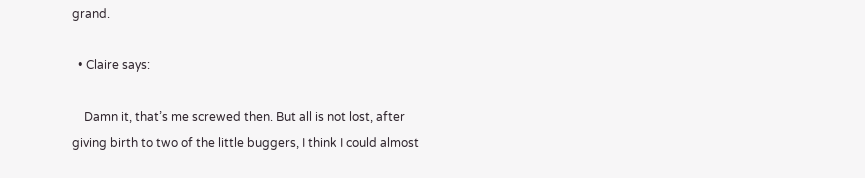grand.

  • Claire says:

    Damn it, that’s me screwed then. But all is not lost, after giving birth to two of the little buggers, I think I could almost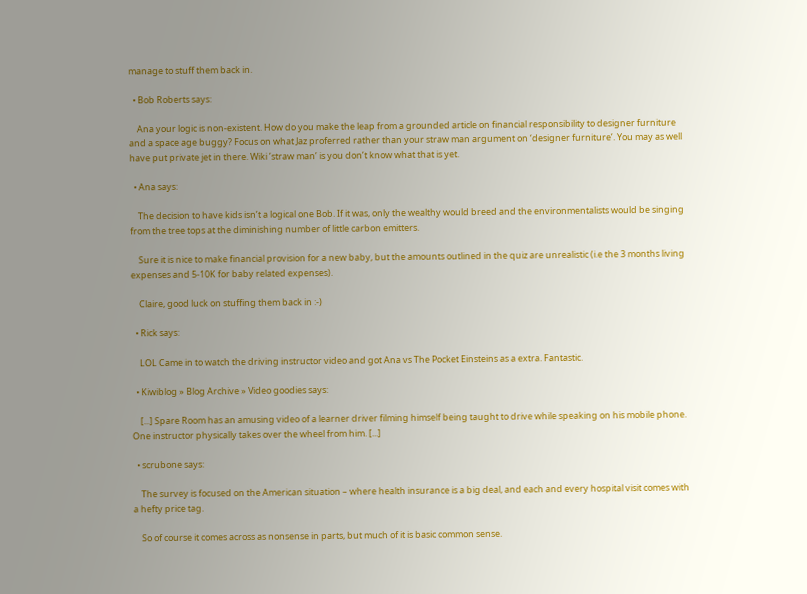manage to stuff them back in.

  • Bob Roberts says:

    Ana your logic is non-existent. How do you make the leap from a grounded article on financial responsibility to designer furniture and a space age buggy? Focus on what Jaz proferred rather than your straw man argument on ‘designer furniture’. You may as well have put private jet in there. Wiki ’straw man’ is you don’t know what that is yet.

  • Ana says:

    The decision to have kids isn’t a logical one Bob. If it was, only the wealthy would breed and the environmentalists would be singing from the tree tops at the diminishing number of little carbon emitters.

    Sure it is nice to make financial provision for a new baby, but the amounts outlined in the quiz are unrealistic (i.e the 3 months living expenses and 5-10K for baby related expenses).

    Claire, good luck on stuffing them back in :-)

  • Rick says:

    LOL Came in to watch the driving instructor video and got Ana vs The Pocket Einsteins as a extra. Fantastic.

  • Kiwiblog » Blog Archive » Video goodies says:

    [...] Spare Room has an amusing video of a learner driver filming himself being taught to drive while speaking on his mobile phone. One instructor physically takes over the wheel from him. [...]

  • scrubone says:

    The survey is focused on the American situation – where health insurance is a big deal, and each and every hospital visit comes with a hefty price tag.

    So of course it comes across as nonsense in parts, but much of it is basic common sense.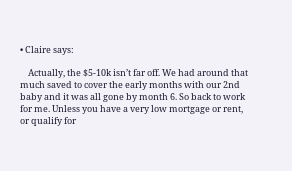• Claire says:

    Actually, the $5-10k isn’t far off. We had around that much saved to cover the early months with our 2nd baby and it was all gone by month 6. So back to work for me. Unless you have a very low mortgage or rent, or qualify for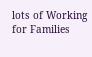lots of Working for Families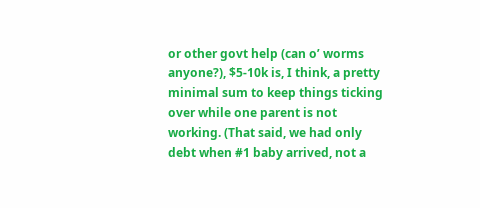or other govt help (can o’ worms anyone?), $5-10k is, I think, a pretty minimal sum to keep things ticking over while one parent is not working. (That said, we had only debt when #1 baby arrived, not a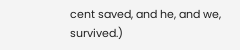cent saved, and he, and we, survived.)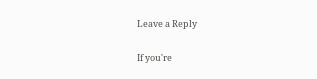Leave a Reply

If you're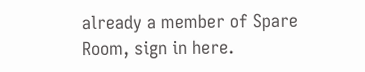already a member of Spare Room, sign in here.